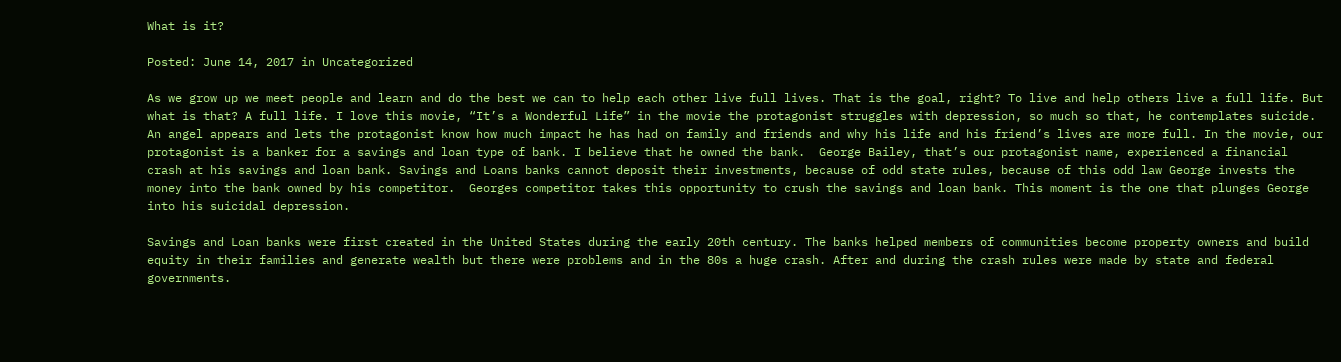What is it?

Posted: June 14, 2017 in Uncategorized

As we grow up we meet people and learn and do the best we can to help each other live full lives. That is the goal, right? To live and help others live a full life. But what is that? A full life. I love this movie, “It’s a Wonderful Life” in the movie the protagonist struggles with depression, so much so that, he contemplates suicide. An angel appears and lets the protagonist know how much impact he has had on family and friends and why his life and his friend’s lives are more full. In the movie, our protagonist is a banker for a savings and loan type of bank. I believe that he owned the bank.  George Bailey, that’s our protagonist name, experienced a financial crash at his savings and loan bank. Savings and Loans banks cannot deposit their investments, because of odd state rules, because of this odd law George invests the money into the bank owned by his competitor.  Georges competitor takes this opportunity to crush the savings and loan bank. This moment is the one that plunges George into his suicidal depression.

Savings and Loan banks were first created in the United States during the early 20th century. The banks helped members of communities become property owners and build equity in their families and generate wealth but there were problems and in the 80s a huge crash. After and during the crash rules were made by state and federal governments.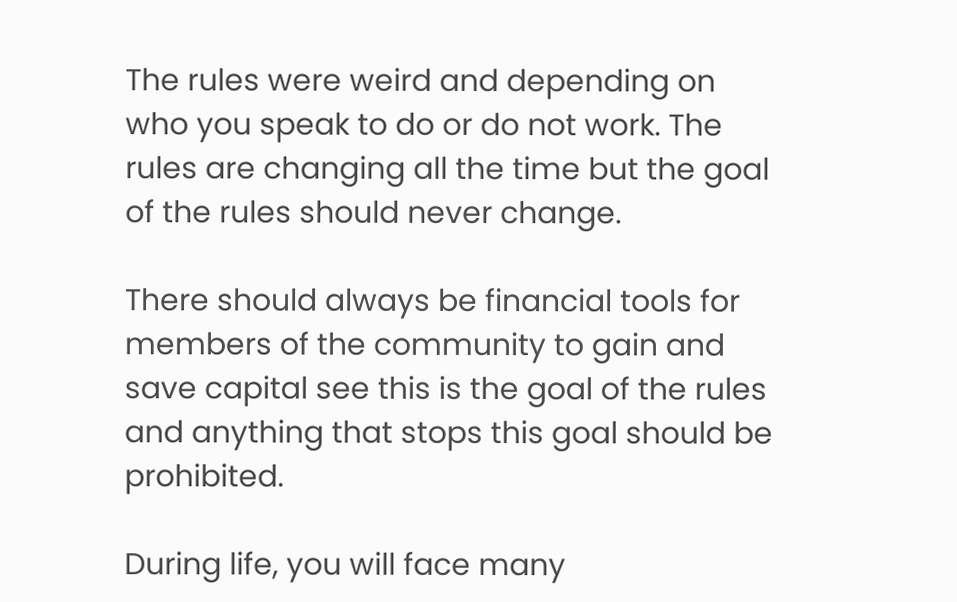The rules were weird and depending on who you speak to do or do not work. The rules are changing all the time but the goal of the rules should never change.

There should always be financial tools for members of the community to gain and save capital see this is the goal of the rules and anything that stops this goal should be prohibited.

During life, you will face many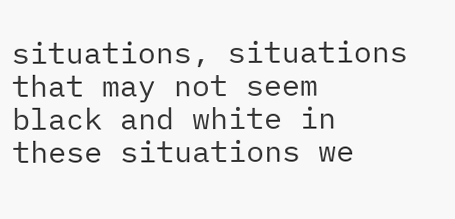situations, situations that may not seem black and white in these situations we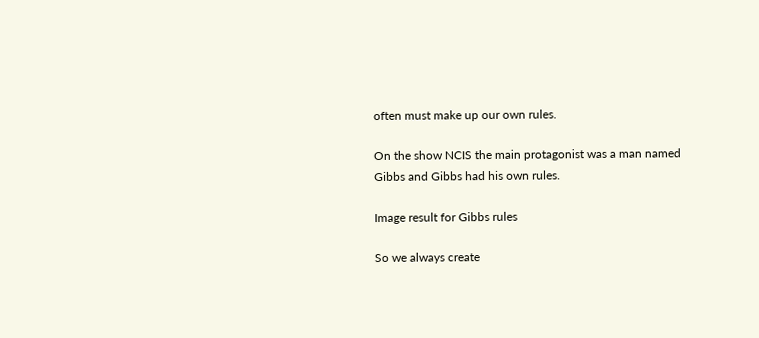often must make up our own rules.

On the show NCIS the main protagonist was a man named Gibbs and Gibbs had his own rules.

Image result for Gibbs rules

So we always create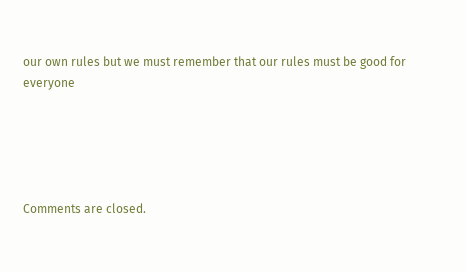our own rules but we must remember that our rules must be good for everyone





Comments are closed.